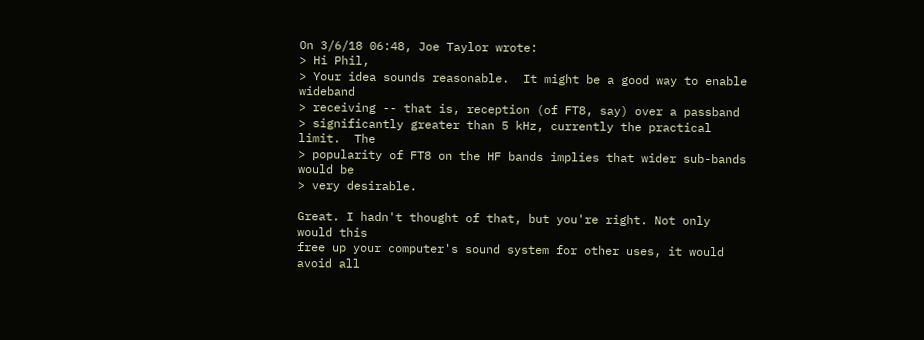On 3/6/18 06:48, Joe Taylor wrote:
> Hi Phil,
> Your idea sounds reasonable.  It might be a good way to enable wideband
> receiving -- that is, reception (of FT8, say) over a passband
> significantly greater than 5 kHz, currently the practical limit.  The
> popularity of FT8 on the HF bands implies that wider sub-bands would be
> very desirable.

Great. I hadn't thought of that, but you're right. Not only would this
free up your computer's sound system for other uses, it would avoid all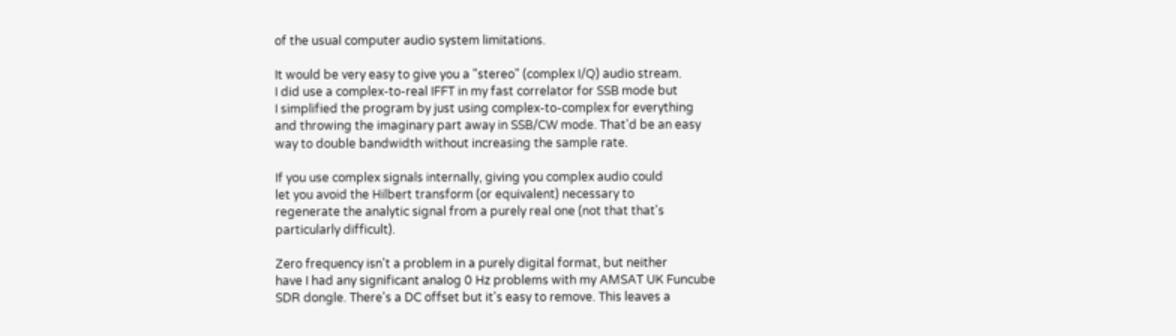of the usual computer audio system limitations.

It would be very easy to give you a "stereo" (complex I/Q) audio stream.
I did use a complex-to-real IFFT in my fast correlator for SSB mode but
I simplified the program by just using complex-to-complex for everything
and throwing the imaginary part away in SSB/CW mode. That'd be an easy
way to double bandwidth without increasing the sample rate.

If you use complex signals internally, giving you complex audio could
let you avoid the Hilbert transform (or equivalent) necessary to
regenerate the analytic signal from a purely real one (not that that's
particularly difficult).

Zero frequency isn't a problem in a purely digital format, but neither
have I had any significant analog 0 Hz problems with my AMSAT UK Funcube
SDR dongle. There's a DC offset but it's easy to remove. This leaves a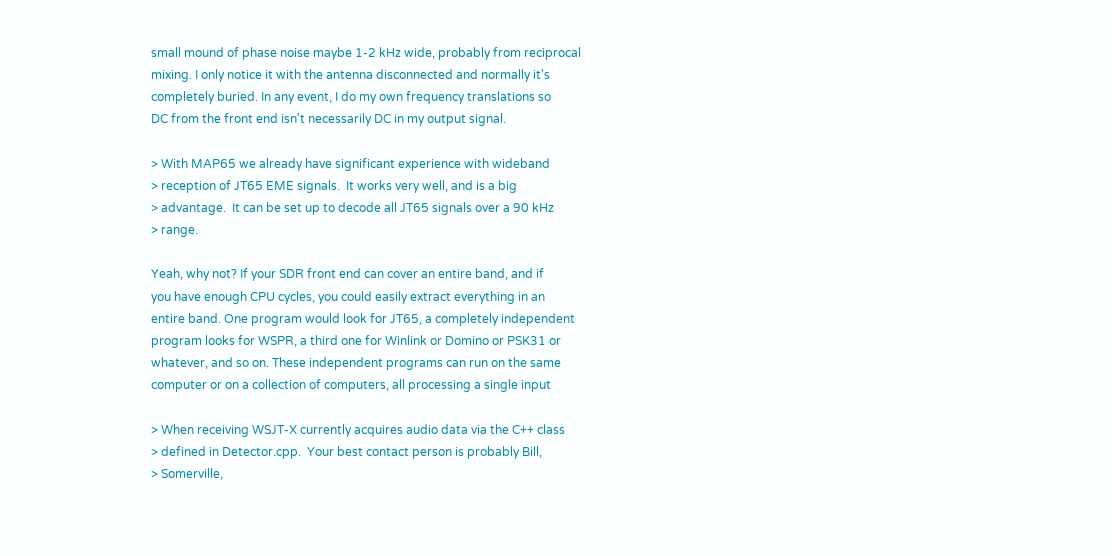small mound of phase noise maybe 1-2 kHz wide, probably from reciprocal
mixing. I only notice it with the antenna disconnected and normally it's
completely buried. In any event, I do my own frequency translations so
DC from the front end isn't necessarily DC in my output signal.

> With MAP65 we already have significant experience with wideband
> reception of JT65 EME signals.  It works very well, and is a big
> advantage.  It can be set up to decode all JT65 signals over a 90 kHz
> range.

Yeah, why not? If your SDR front end can cover an entire band, and if
you have enough CPU cycles, you could easily extract everything in an
entire band. One program would look for JT65, a completely independent
program looks for WSPR, a third one for Winlink or Domino or PSK31 or
whatever, and so on. These independent programs can run on the same
computer or on a collection of computers, all processing a single input

> When receiving WSJT-X currently acquires audio data via the C++ class
> defined in Detector.cpp.  Your best contact person is probably Bill,
> Somerville,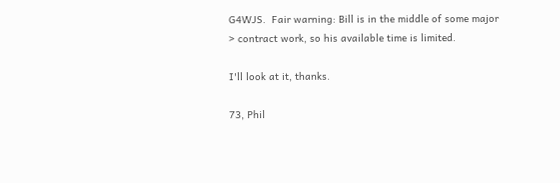G4WJS.  Fair warning: Bill is in the middle of some major
> contract work, so his available time is limited.

I'll look at it, thanks.

73, Phil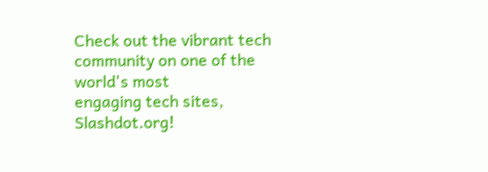Check out the vibrant tech community on one of the world's most
engaging tech sites, Slashdot.org!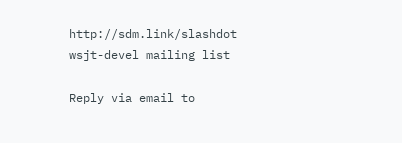http://sdm.link/slashdot
wsjt-devel mailing list

Reply via email to